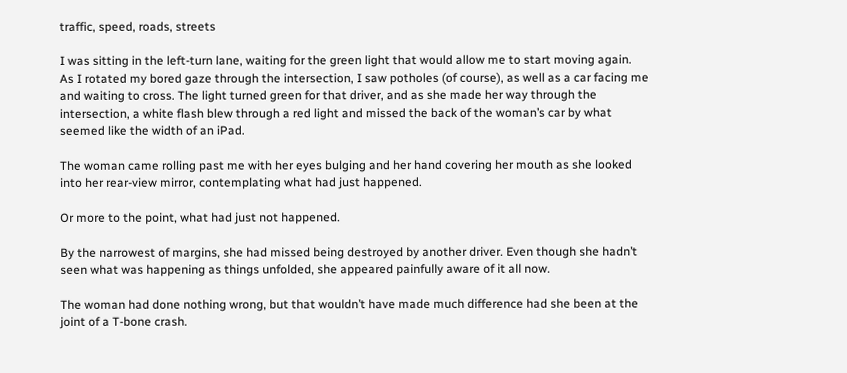traffic, speed, roads, streets

I was sitting in the left-turn lane, waiting for the green light that would allow me to start moving again.
As I rotated my bored gaze through the intersection, I saw potholes (of course), as well as a car facing me and waiting to cross. The light turned green for that driver, and as she made her way through the intersection, a white flash blew through a red light and missed the back of the woman’s car by what seemed like the width of an iPad.

The woman came rolling past me with her eyes bulging and her hand covering her mouth as she looked into her rear-view mirror, contemplating what had just happened.

Or more to the point, what had just not happened.

By the narrowest of margins, she had missed being destroyed by another driver. Even though she hadn’t seen what was happening as things unfolded, she appeared painfully aware of it all now.

The woman had done nothing wrong, but that wouldn’t have made much difference had she been at the joint of a T-bone crash.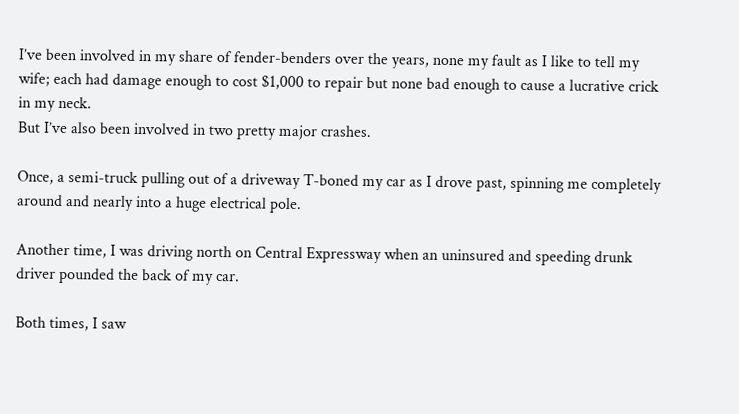I’ve been involved in my share of fender-benders over the years, none my fault as I like to tell my wife; each had damage enough to cost $1,000 to repair but none bad enough to cause a lucrative crick in my neck.
But I’ve also been involved in two pretty major crashes.

Once, a semi-truck pulling out of a driveway T-boned my car as I drove past, spinning me completely around and nearly into a huge electrical pole.

Another time, I was driving north on Central Expressway when an uninsured and speeding drunk driver pounded the back of my car.

Both times, I saw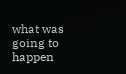what was going to happen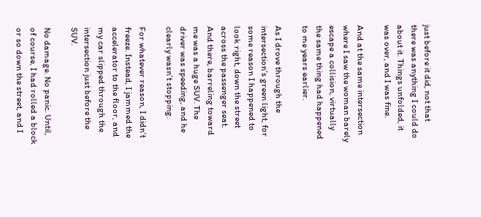just before it did, not that there was anything I could do about it. Things unfolded, it was over, and I was fine.

And at the same intersection where I saw the woman barely escape a collision, virtually the same thing had happened to me years earlier.

As I drove through the intersection’s green light, for some reason I happened to look right, down the street across the passenger seat. And there, barreling toward me was a huge SUV. The driver was speeding, and he clearly wasn’t stopping.

For whatever reason, I didn’t freeze. Instead, I jammed the accelerator to the floor, and my car slipped through the intersection just before the SUV.

No damage. No panic. Until, of course, I had rolled a block or so down the street, and I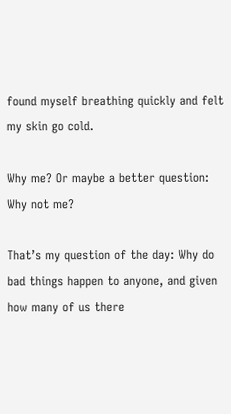found myself breathing quickly and felt my skin go cold.

Why me? Or maybe a better question: Why not me?

That’s my question of the day: Why do bad things happen to anyone, and given how many of us there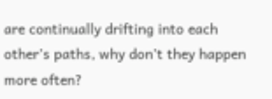are continually drifting into each other’s paths, why don’t they happen more often?